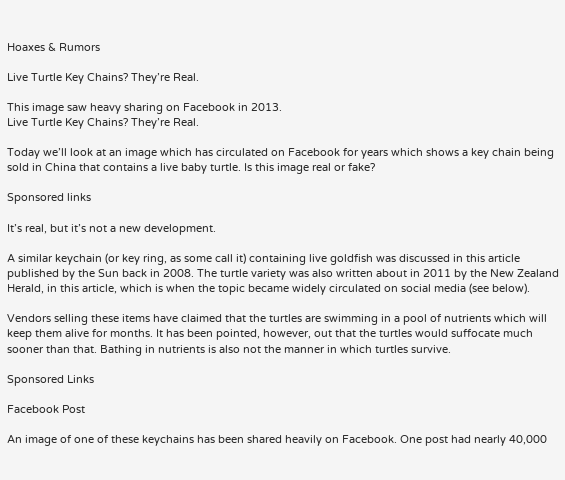Hoaxes & Rumors

Live Turtle Key Chains? They’re Real.

This image saw heavy sharing on Facebook in 2013.
Live Turtle Key Chains? They’re Real.

Today we’ll look at an image which has circulated on Facebook for years which shows a key chain being sold in China that contains a live baby turtle. Is this image real or fake?

Sponsored links

It’s real, but it’s not a new development.

A similar keychain (or key ring, as some call it) containing live goldfish was discussed in this article published by the Sun back in 2008. The turtle variety was also written about in 2011 by the New Zealand Herald, in this article, which is when the topic became widely circulated on social media (see below).

Vendors selling these items have claimed that the turtles are swimming in a pool of nutrients which will keep them alive for months. It has been pointed, however, out that the turtles would suffocate much sooner than that. Bathing in nutrients is also not the manner in which turtles survive.

Sponsored Links

Facebook Post

An image of one of these keychains has been shared heavily on Facebook. One post had nearly 40,000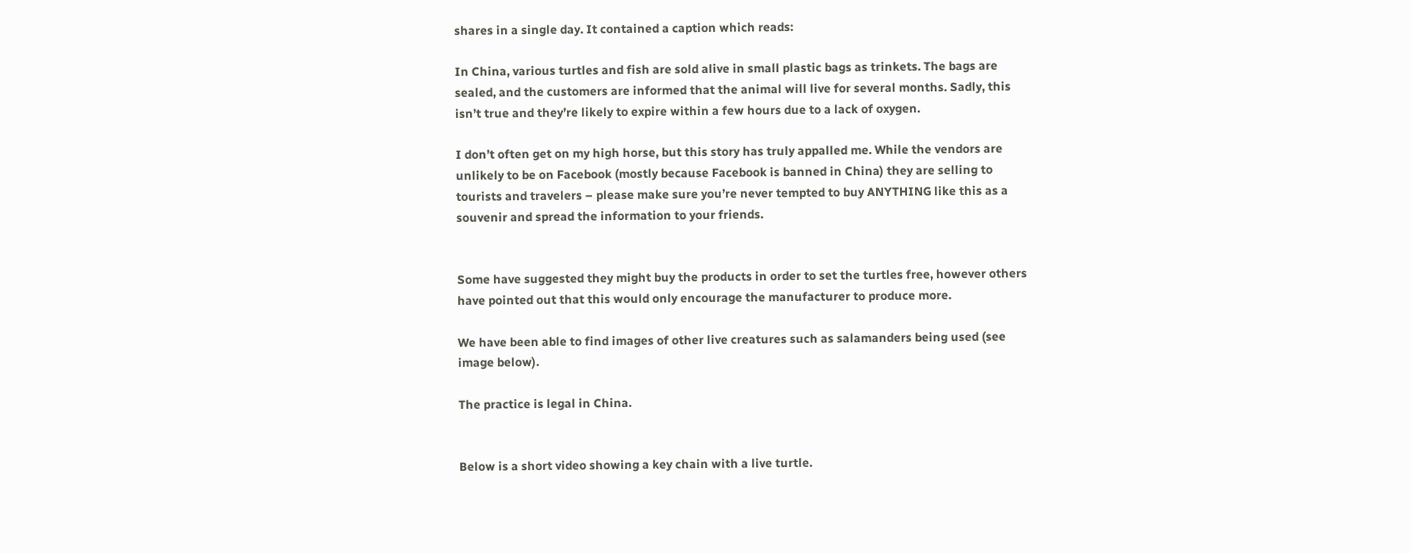shares in a single day. It contained a caption which reads:

In China, various turtles and fish are sold alive in small plastic bags as trinkets. The bags are sealed, and the customers are informed that the animal will live for several months. Sadly, this isn’t true and they’re likely to expire within a few hours due to a lack of oxygen.

I don’t often get on my high horse, but this story has truly appalled me. While the vendors are unlikely to be on Facebook (mostly because Facebook is banned in China) they are selling to tourists and travelers – please make sure you’re never tempted to buy ANYTHING like this as a souvenir and spread the information to your friends.


Some have suggested they might buy the products in order to set the turtles free, however others have pointed out that this would only encourage the manufacturer to produce more.

We have been able to find images of other live creatures such as salamanders being used (see image below).

The practice is legal in China.


Below is a short video showing a key chain with a live turtle.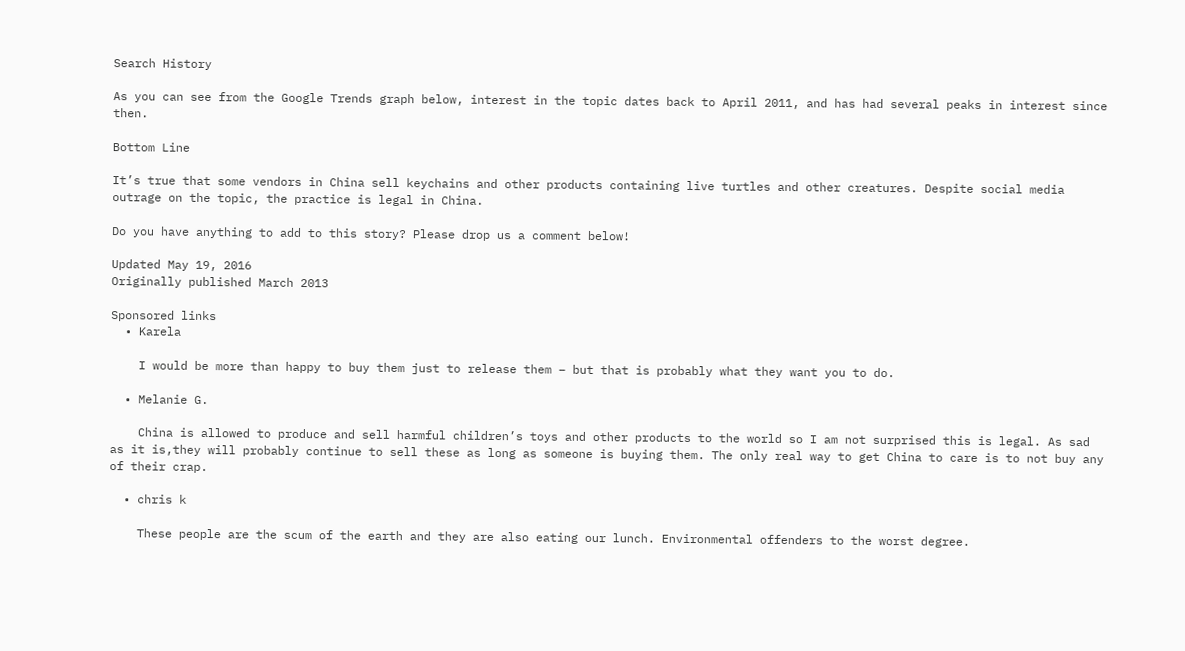Search History

As you can see from the Google Trends graph below, interest in the topic dates back to April 2011, and has had several peaks in interest since then.

Bottom Line

It’s true that some vendors in China sell keychains and other products containing live turtles and other creatures. Despite social media outrage on the topic, the practice is legal in China.

Do you have anything to add to this story? Please drop us a comment below!

Updated May 19, 2016
Originally published March 2013

Sponsored links
  • Karela

    I would be more than happy to buy them just to release them – but that is probably what they want you to do.

  • Melanie G.

    China is allowed to produce and sell harmful children’s toys and other products to the world so I am not surprised this is legal. As sad as it is,they will probably continue to sell these as long as someone is buying them. The only real way to get China to care is to not buy any of their crap.

  • chris k

    These people are the scum of the earth and they are also eating our lunch. Environmental offenders to the worst degree.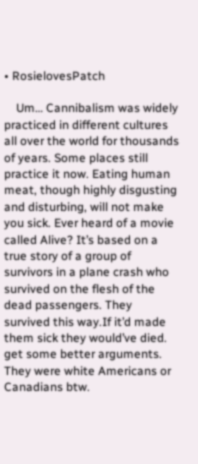• RosielovesPatch

    Um… Cannibalism was widely practiced in different cultures all over the world for thousands of years. Some places still practice it now. Eating human meat, though highly disgusting and disturbing, will not make you sick. Ever heard of a movie called Alive? It’s based on a true story of a group of survivors in a plane crash who survived on the flesh of the dead passengers. They survived this way.If it’d made them sick they would’ve died. get some better arguments. They were white Americans or Canadians btw.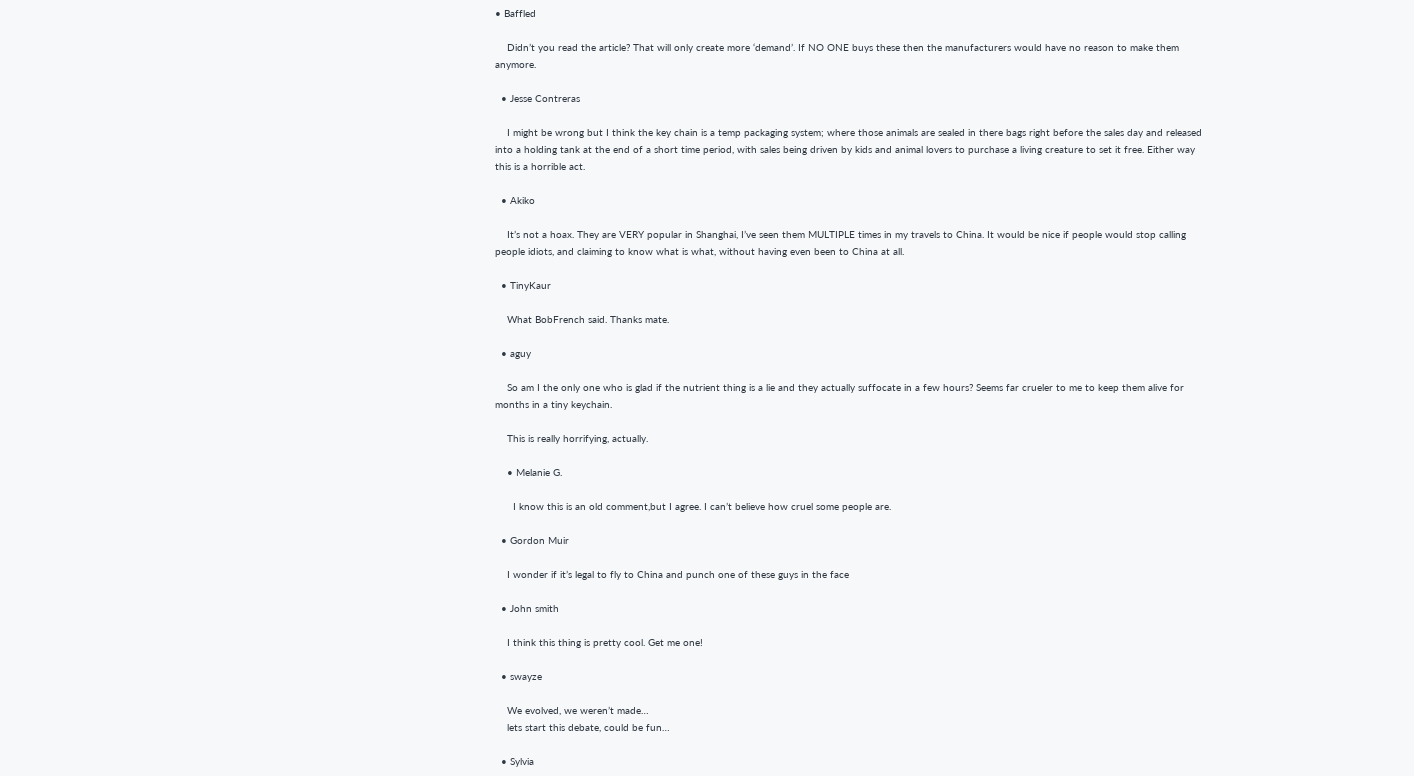• Baffled

    Didn’t you read the article? That will only create more ‘demand’. If NO ONE buys these then the manufacturers would have no reason to make them anymore.

  • Jesse Contreras

    I might be wrong but I think the key chain is a temp packaging system; where those animals are sealed in there bags right before the sales day and released into a holding tank at the end of a short time period, with sales being driven by kids and animal lovers to purchase a living creature to set it free. Either way this is a horrible act.

  • Akiko

    It’s not a hoax. They are VERY popular in Shanghai, I’ve seen them MULTIPLE times in my travels to China. It would be nice if people would stop calling people idiots, and claiming to know what is what, without having even been to China at all.

  • TinyKaur

    What BobFrench said. Thanks mate.

  • aguy

    So am I the only one who is glad if the nutrient thing is a lie and they actually suffocate in a few hours? Seems far crueler to me to keep them alive for months in a tiny keychain.

    This is really horrifying, actually.

    • Melanie G.

      I know this is an old comment,but I agree. I can’t believe how cruel some people are.

  • Gordon Muir

    I wonder if it’s legal to fly to China and punch one of these guys in the face

  • John smith

    I think this thing is pretty cool. Get me one!

  • swayze

    We evolved, we weren’t made…
    lets start this debate, could be fun…

  • Sylvia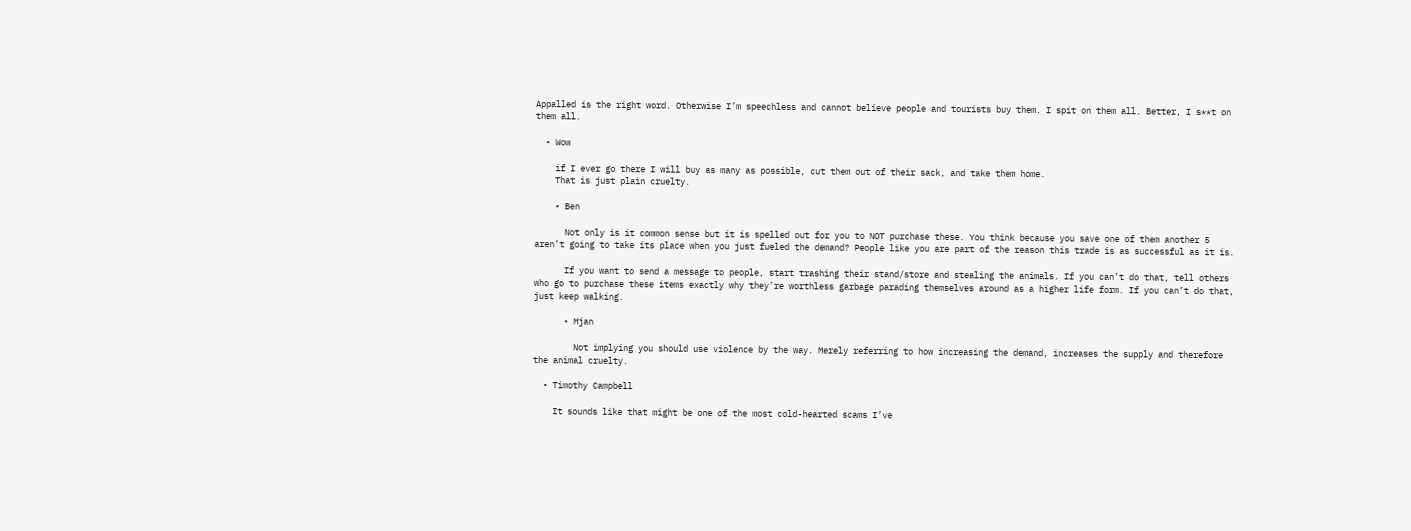Appalled is the right word. Otherwise I’m speechless and cannot believe people and tourists buy them. I spit on them all. Better, I s**t on them all.

  • Wow

    if I ever go there I will buy as many as possible, cut them out of their sack, and take them home.
    That is just plain cruelty.

    • Ben

      Not only is it common sense but it is spelled out for you to NOT purchase these. You think because you save one of them another 5 aren’t going to take its place when you just fueled the demand? People like you are part of the reason this trade is as successful as it is.

      If you want to send a message to people, start trashing their stand/store and stealing the animals. If you can’t do that, tell others who go to purchase these items exactly why they’re worthless garbage parading themselves around as a higher life form. If you can’t do that, just keep walking.

      • Mjan

        Not implying you should use violence by the way. Merely referring to how increasing the demand, increases the supply and therefore the animal cruelty.

  • Timothy Campbell

    It sounds like that might be one of the most cold-hearted scams I’ve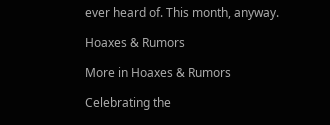ever heard of. This month, anyway.

Hoaxes & Rumors

More in Hoaxes & Rumors

Celebrating the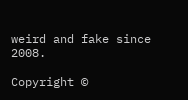weird and fake since 2008.

Copyright ©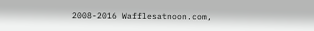2008-2016 Wafflesatnoon.com,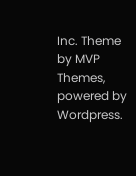Inc. Theme by MVP Themes, powered by Wordpress.